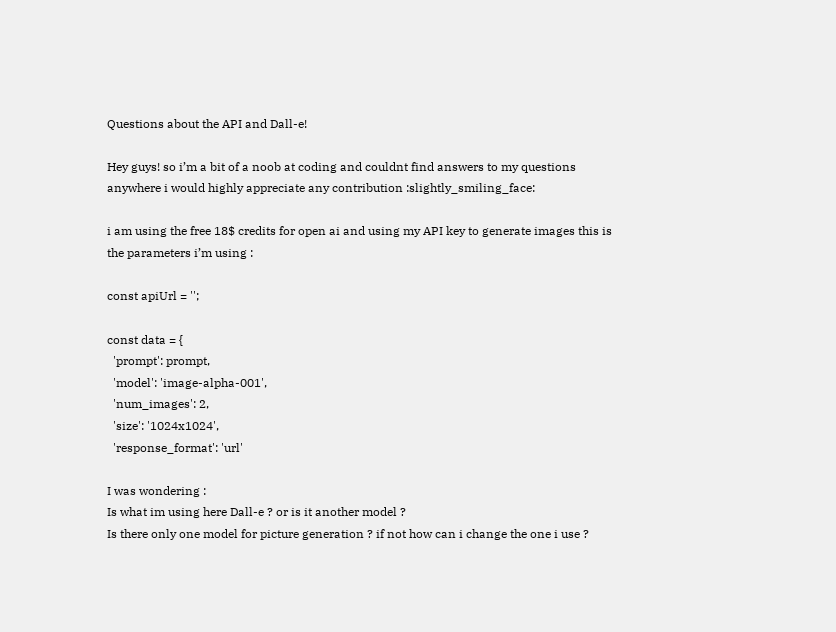Questions about the API and Dall-e!

Hey guys! so i’m a bit of a noob at coding and couldnt find answers to my questions anywhere i would highly appreciate any contribution :slightly_smiling_face:

i am using the free 18$ credits for open ai and using my API key to generate images this is the parameters i’m using :

const apiUrl = '';

const data = {
  'prompt': prompt,
  'model': 'image-alpha-001',
  'num_images': 2,
  'size': '1024x1024',
  'response_format': 'url'

I was wondering :
Is what im using here Dall-e ? or is it another model ?
Is there only one model for picture generation ? if not how can i change the one i use ?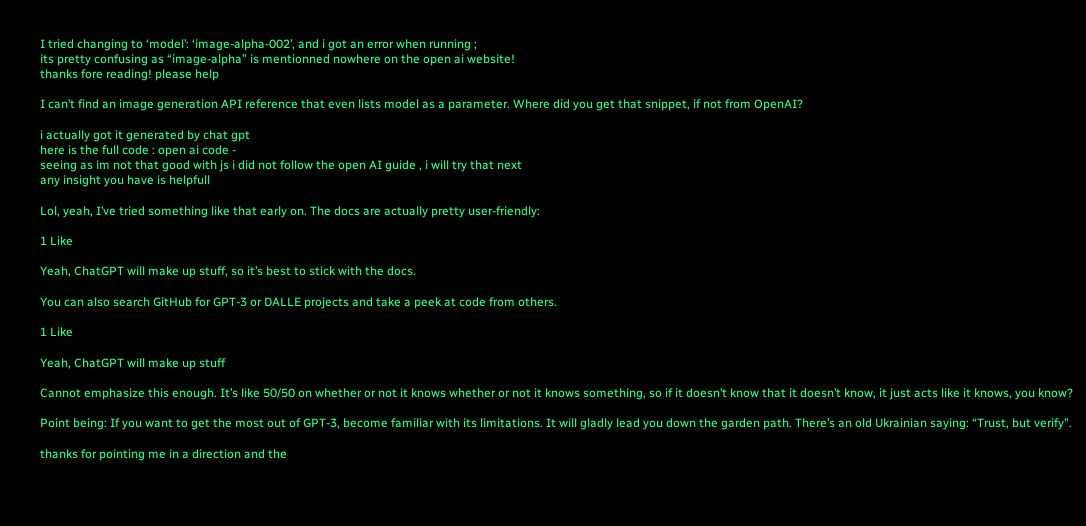I tried changing to ‘model’: ‘image-alpha-002’, and i got an error when running ;
its pretty confusing as “image-alpha” is mentionned nowhere on the open ai website!
thanks fore reading! please help

I can’t find an image generation API reference that even lists model as a parameter. Where did you get that snippet, if not from OpenAI?

i actually got it generated by chat gpt
here is the full code : open ai code -
seeing as im not that good with js i did not follow the open AI guide , i will try that next
any insight you have is helpfull

Lol, yeah, I’ve tried something like that early on. The docs are actually pretty user-friendly:

1 Like

Yeah, ChatGPT will make up stuff, so it’s best to stick with the docs.

You can also search GitHub for GPT-3 or DALLE projects and take a peek at code from others.

1 Like

Yeah, ChatGPT will make up stuff

Cannot emphasize this enough. It’s like 50/50 on whether or not it knows whether or not it knows something, so if it doesn’t know that it doesn’t know, it just acts like it knows, you know?

Point being: If you want to get the most out of GPT-3, become familiar with its limitations. It will gladly lead you down the garden path. There’s an old Ukrainian saying: “Trust, but verify”.

thanks for pointing me in a direction and the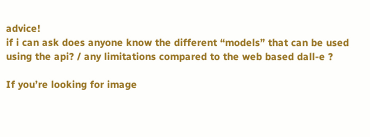advice!
if i can ask does anyone know the different “models” that can be used using the api? / any limitations compared to the web based dall-e ?

If you’re looking for image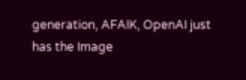generation, AFAIK, OpenAI just has the Image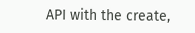API with the create,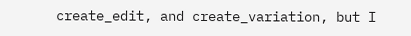create_edit, and create_variation, but I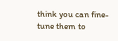think you can fine-tune them to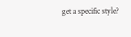get a specific style?